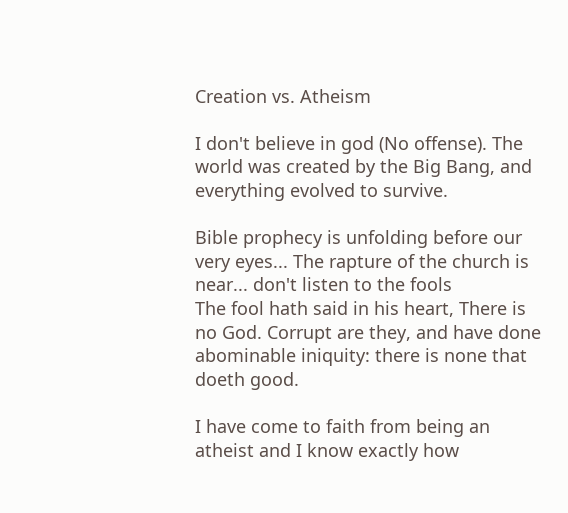Creation vs. Atheism

I don't believe in god (No offense). The world was created by the Big Bang, and everything evolved to survive.

Bible prophecy is unfolding before our very eyes... The rapture of the church is near... don't listen to the fools
The fool hath said in his heart, There is no God. Corrupt are they, and have done abominable iniquity: there is none that doeth good.

I have come to faith from being an atheist and I know exactly how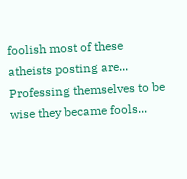foolish most of these atheists posting are... Professing themselves to be wise they became fools...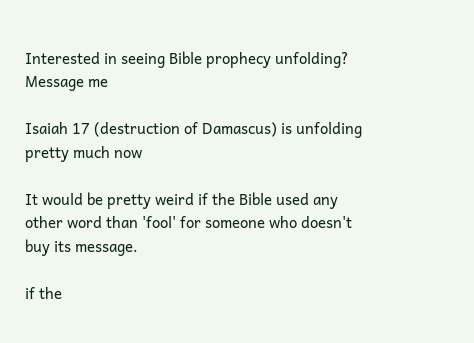Interested in seeing Bible prophecy unfolding? Message me

Isaiah 17 (destruction of Damascus) is unfolding pretty much now

It would be pretty weird if the Bible used any other word than 'fool' for someone who doesn't buy its message.

if the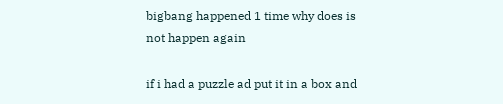bigbang happened 1 time why does is not happen again

if i had a puzzle ad put it in a box and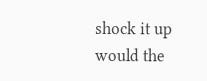shock it up would the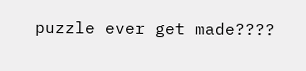puzzle ever get made????